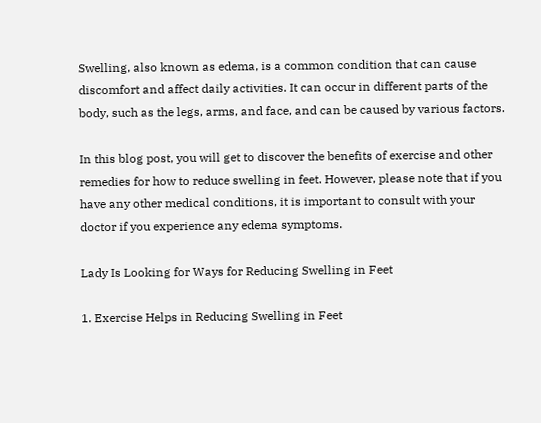Swelling, also known as edema, is a common condition that can cause discomfort and affect daily activities. It can occur in different parts of the body, such as the legs, arms, and face, and can be caused by various factors.

In this blog post, you will get to discover the benefits of exercise and other remedies for how to reduce swelling in feet. However, please note that if you have any other medical conditions, it is important to consult with your doctor if you experience any edema symptoms.

Lady Is Looking for Ways for Reducing Swelling in Feet

1. Exercise Helps in Reducing Swelling in Feet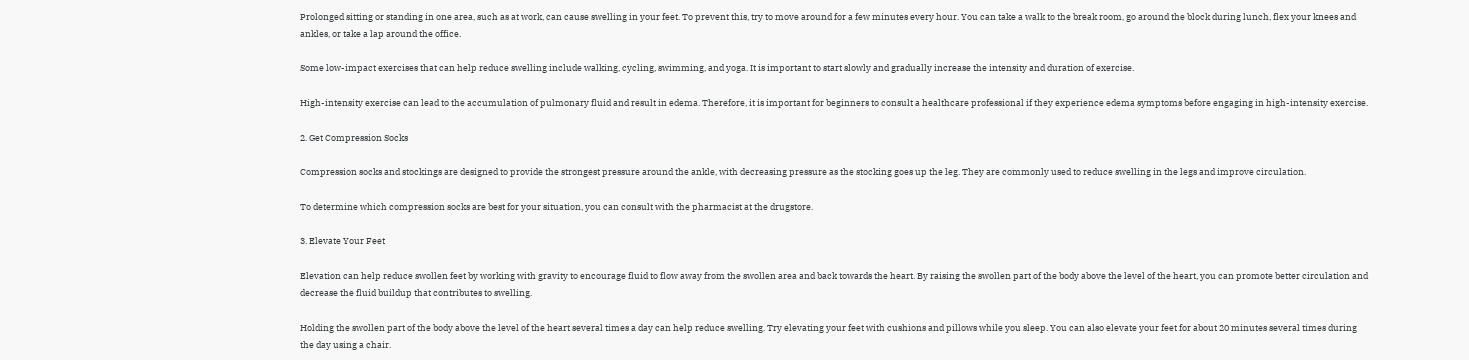Prolonged sitting or standing in one area, such as at work, can cause swelling in your feet. To prevent this, try to move around for a few minutes every hour. You can take a walk to the break room, go around the block during lunch, flex your knees and ankles, or take a lap around the office.

Some low-impact exercises that can help reduce swelling include walking, cycling, swimming, and yoga. It is important to start slowly and gradually increase the intensity and duration of exercise.

High-intensity exercise can lead to the accumulation of pulmonary fluid and result in edema. Therefore, it is important for beginners to consult a healthcare professional if they experience edema symptoms before engaging in high-intensity exercise.

2. Get Compression Socks

Compression socks and stockings are designed to provide the strongest pressure around the ankle, with decreasing pressure as the stocking goes up the leg. They are commonly used to reduce swelling in the legs and improve circulation.

To determine which compression socks are best for your situation, you can consult with the pharmacist at the drugstore.

3. Elevate Your Feet

Elevation can help reduce swollen feet by working with gravity to encourage fluid to flow away from the swollen area and back towards the heart. By raising the swollen part of the body above the level of the heart, you can promote better circulation and decrease the fluid buildup that contributes to swelling.

Holding the swollen part of the body above the level of the heart several times a day can help reduce swelling. Try elevating your feet with cushions and pillows while you sleep. You can also elevate your feet for about 20 minutes several times during the day using a chair.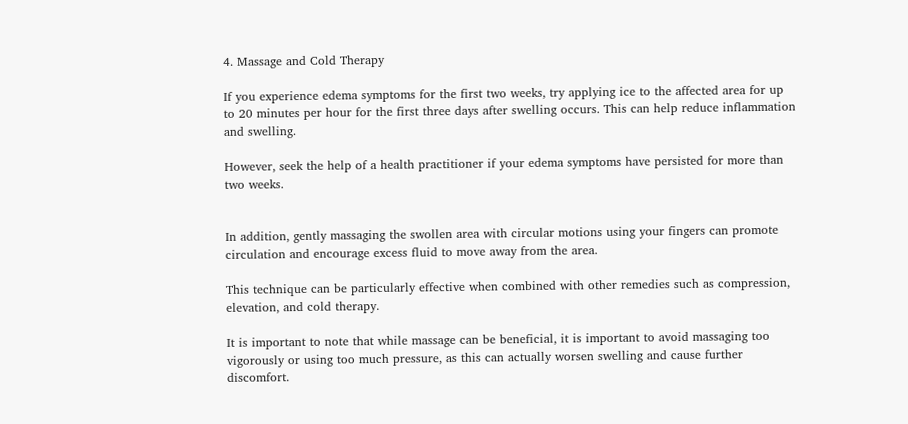4. Massage and Cold Therapy

If you experience edema symptoms for the first two weeks, try applying ice to the affected area for up to 20 minutes per hour for the first three days after swelling occurs. This can help reduce inflammation and swelling.

However, seek the help of a health practitioner if your edema symptoms have persisted for more than two weeks.


In addition, gently massaging the swollen area with circular motions using your fingers can promote circulation and encourage excess fluid to move away from the area.

This technique can be particularly effective when combined with other remedies such as compression, elevation, and cold therapy.

It is important to note that while massage can be beneficial, it is important to avoid massaging too vigorously or using too much pressure, as this can actually worsen swelling and cause further discomfort.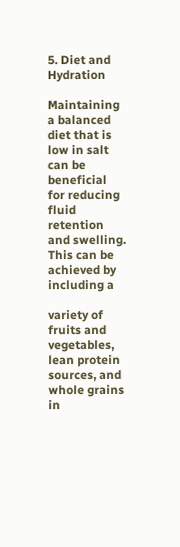5. Diet and Hydration

Maintaining a balanced diet that is low in salt can be beneficial for reducing fluid retention and swelling. This can be achieved by including a

variety of fruits and vegetables, lean protein sources, and whole grains in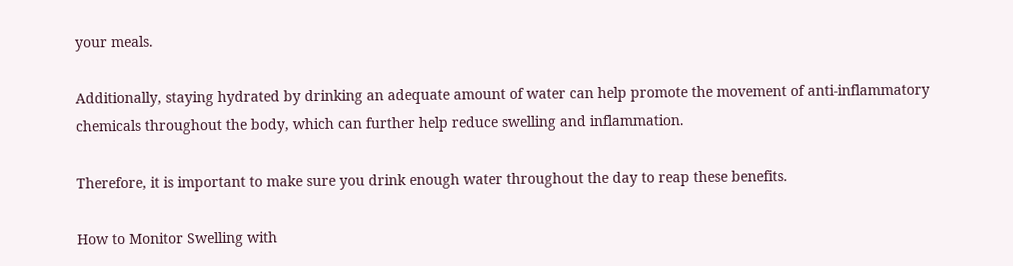your meals.

Additionally, staying hydrated by drinking an adequate amount of water can help promote the movement of anti-inflammatory chemicals throughout the body, which can further help reduce swelling and inflammation.

Therefore, it is important to make sure you drink enough water throughout the day to reap these benefits.

How to Monitor Swelling with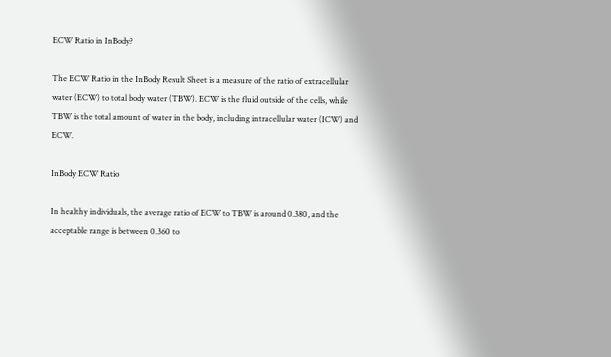ECW Ratio in InBody?

The ECW Ratio in the InBody Result Sheet is a measure of the ratio of extracellular water (ECW) to total body water (TBW). ECW is the fluid outside of the cells, while TBW is the total amount of water in the body, including intracellular water (ICW) and ECW.

InBody ECW Ratio

In healthy individuals, the average ratio of ECW to TBW is around 0.380, and the acceptable range is between 0.360 to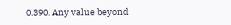0.390. Any value beyond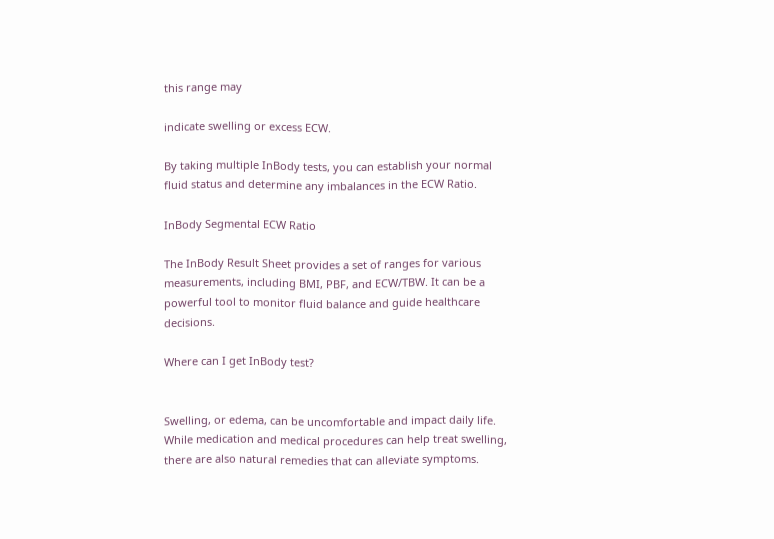this range may

indicate swelling or excess ECW.

By taking multiple InBody tests, you can establish your normal fluid status and determine any imbalances in the ECW Ratio.

InBody Segmental ECW Ratio

The InBody Result Sheet provides a set of ranges for various measurements, including BMI, PBF, and ECW/TBW. It can be a powerful tool to monitor fluid balance and guide healthcare decisions.

Where can I get InBody test?


Swelling, or edema, can be uncomfortable and impact daily life. While medication and medical procedures can help treat swelling, there are also natural remedies that can alleviate symptoms.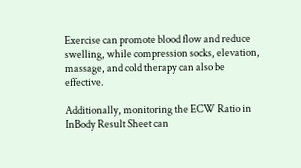Exercise can promote blood flow and reduce swelling, while compression socks, elevation, massage, and cold therapy can also be effective.

Additionally, monitoring the ECW Ratio in InBody Result Sheet can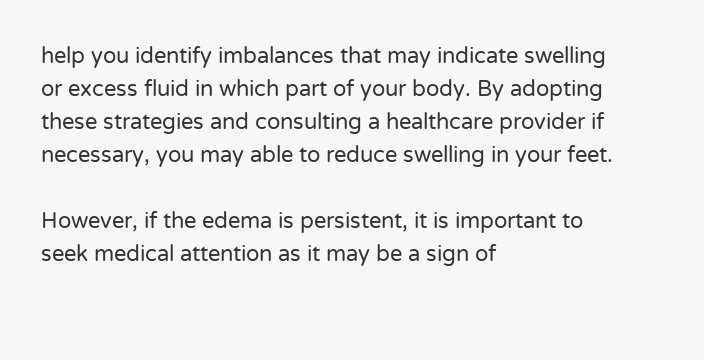help you identify imbalances that may indicate swelling or excess fluid in which part of your body. By adopting these strategies and consulting a healthcare provider if necessary, you may able to reduce swelling in your feet.

However, if the edema is persistent, it is important to seek medical attention as it may be a sign of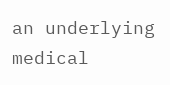an underlying medical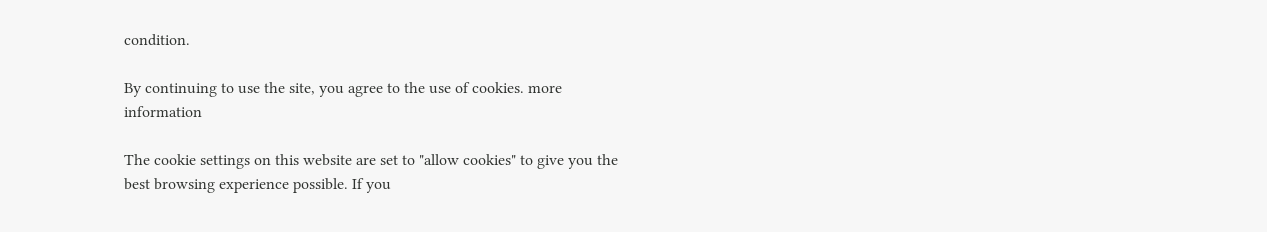condition.

By continuing to use the site, you agree to the use of cookies. more information

The cookie settings on this website are set to "allow cookies" to give you the best browsing experience possible. If you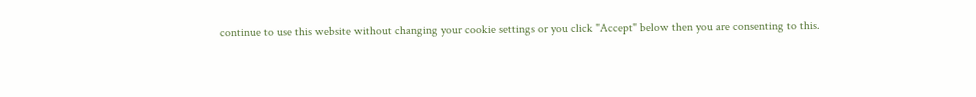continue to use this website without changing your cookie settings or you click "Accept" below then you are consenting to this.